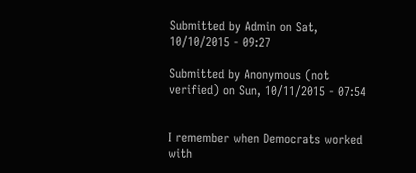Submitted by Admin on Sat, 10/10/2015 - 09:27

Submitted by Anonymous (not verified) on Sun, 10/11/2015 - 07:54


I remember when Democrats worked with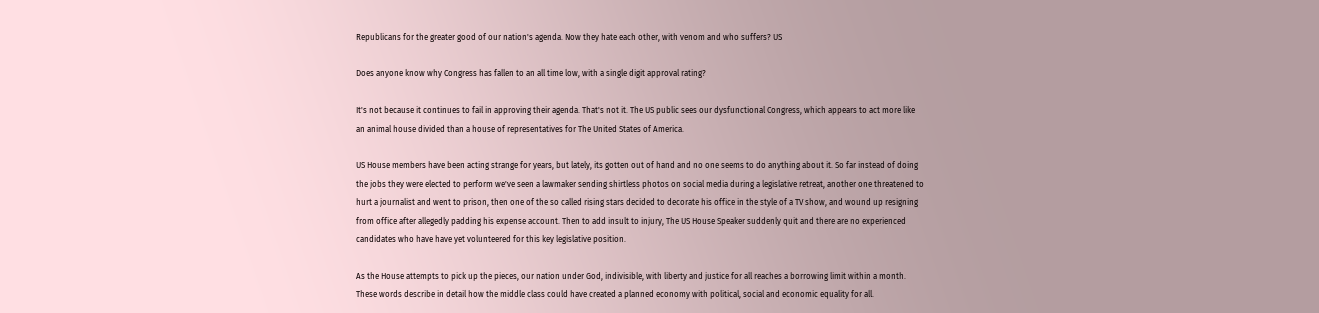Republicans for the greater good of our nation's agenda. Now they hate each other, with venom and who suffers? US

Does anyone know why Congress has fallen to an all time low, with a single digit approval rating?

It's not because it continues to fail in approving their agenda. That's not it. The US public sees our dysfunctional Congress, which appears to act more like an animal house divided than a house of representatives for The United States of America.

US House members have been acting strange for years, but lately, its gotten out of hand and no one seems to do anything about it. So far instead of doing the jobs they were elected to perform we've seen a lawmaker sending shirtless photos on social media during a legislative retreat, another one threatened to hurt a journalist and went to prison, then one of the so called rising stars decided to decorate his office in the style of a TV show, and wound up resigning from office after allegedly padding his expense account. Then to add insult to injury, The US House Speaker suddenly quit and there are no experienced candidates who have have yet volunteered for this key legislative position.

As the House attempts to pick up the pieces, our nation under God, indivisible, with liberty and justice for all reaches a borrowing limit within a month. These words describe in detail how the middle class could have created a planned economy with political, social and economic equality for all.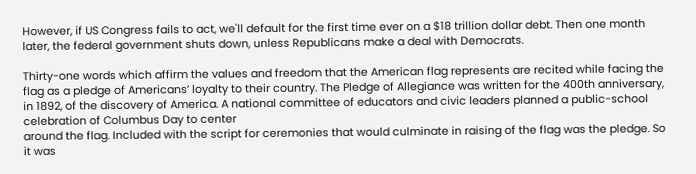However, if US Congress fails to act, we'll default for the first time ever on a $18 trillion dollar debt. Then one month later, the federal government shuts down, unless Republicans make a deal with Democrats.

Thirty-one words which affirm the values and freedom that the American flag represents are recited while facing the flag as a pledge of Americans’ loyalty to their country. The Pledge of Allegiance was written for the 400th anniversary, in 1892, of the discovery of America. A national committee of educators and civic leaders planned a public-school celebration of Columbus Day to center
around the flag. Included with the script for ceremonies that would culminate in raising of the flag was the pledge. So it was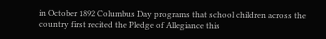in October 1892 Columbus Day programs that school children across the country first recited the Pledge of Allegiance this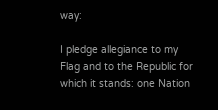way:

I pledge allegiance to my Flag and to the Republic for which it stands: one Nation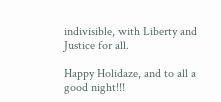indivisible, with Liberty and Justice for all.

Happy Holidaze, and to all a good night!!!